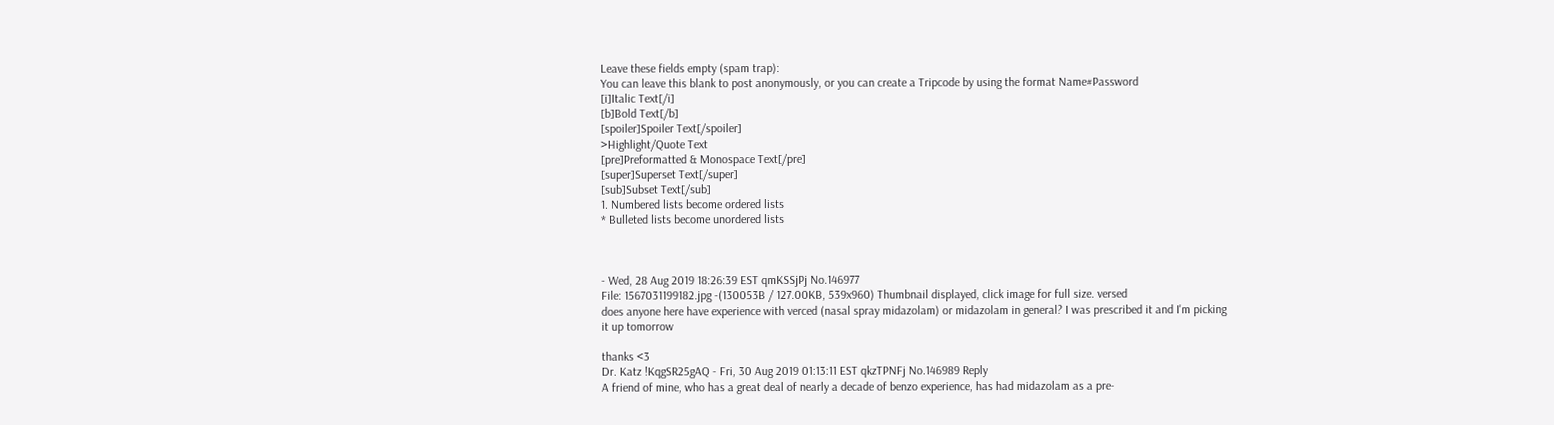Leave these fields empty (spam trap):
You can leave this blank to post anonymously, or you can create a Tripcode by using the format Name#Password
[i]Italic Text[/i]
[b]Bold Text[/b]
[spoiler]Spoiler Text[/spoiler]
>Highlight/Quote Text
[pre]Preformatted & Monospace Text[/pre]
[super]Superset Text[/super]
[sub]Subset Text[/sub]
1. Numbered lists become ordered lists
* Bulleted lists become unordered lists



- Wed, 28 Aug 2019 18:26:39 EST qmKSSjPj No.146977
File: 1567031199182.jpg -(130053B / 127.00KB, 539x960) Thumbnail displayed, click image for full size. versed
does anyone here have experience with verced (nasal spray midazolam) or midazolam in general? I was prescribed it and I'm picking it up tomorrow

thanks <3
Dr. Katz !KqgSR25gAQ - Fri, 30 Aug 2019 01:13:11 EST qkzTPNFj No.146989 Reply
A friend of mine, who has a great deal of nearly a decade of benzo experience, has had midazolam as a pre-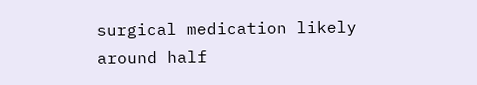surgical medication likely around half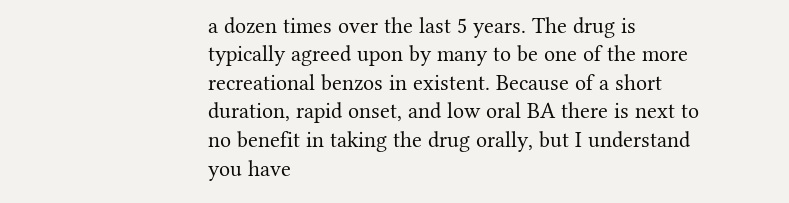a dozen times over the last 5 years. The drug is typically agreed upon by many to be one of the more recreational benzos in existent. Because of a short duration, rapid onset, and low oral BA there is next to no benefit in taking the drug orally, but I understand you have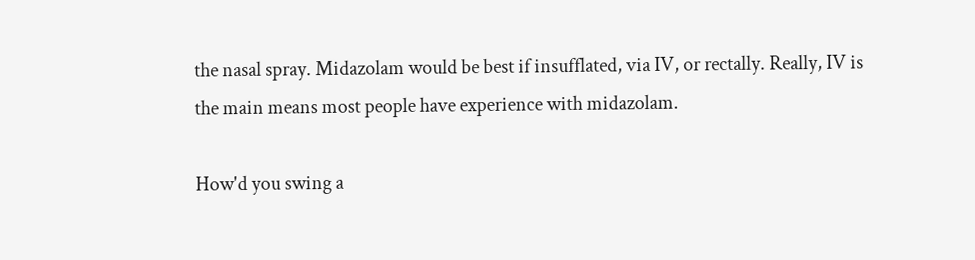the nasal spray. Midazolam would be best if insufflated, via IV, or rectally. Really, IV is the main means most people have experience with midazolam.

How'd you swing a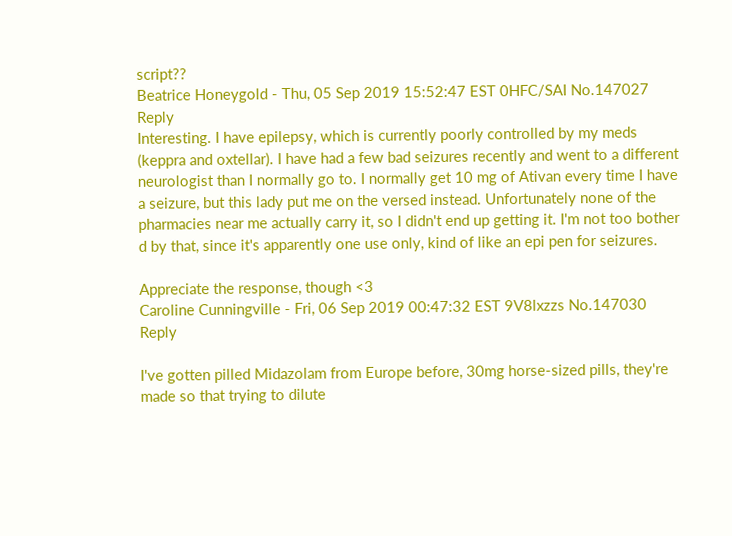script??
Beatrice Honeygold - Thu, 05 Sep 2019 15:52:47 EST 0HFC/SAI No.147027 Reply
Interesting. I have epilepsy, which is currently poorly controlled by my meds (keppra and oxtellar). I have had a few bad seizures recently and went to a different neurologist than I normally go to. I normally get 10 mg of Ativan every time I have a seizure, but this lady put me on the versed instead. Unfortunately none of the pharmacies near me actually carry it, so I didn't end up getting it. I'm not too bother d by that, since it's apparently one use only, kind of like an epi pen for seizures.

Appreciate the response, though <3
Caroline Cunningville - Fri, 06 Sep 2019 00:47:32 EST 9V8lxzzs No.147030 Reply

I've gotten pilled Midazolam from Europe before, 30mg horse-sized pills, they're made so that trying to dilute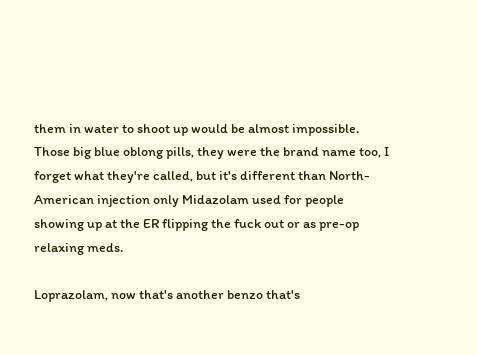them in water to shoot up would be almost impossible. Those big blue oblong pills, they were the brand name too, I forget what they're called, but it's different than North-American injection only Midazolam used for people showing up at the ER flipping the fuck out or as pre-op relaxing meds.

Loprazolam, now that's another benzo that's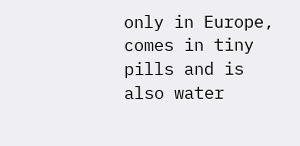only in Europe, comes in tiny pills and is also water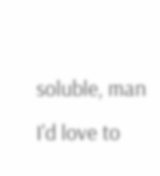soluble, man I'd love to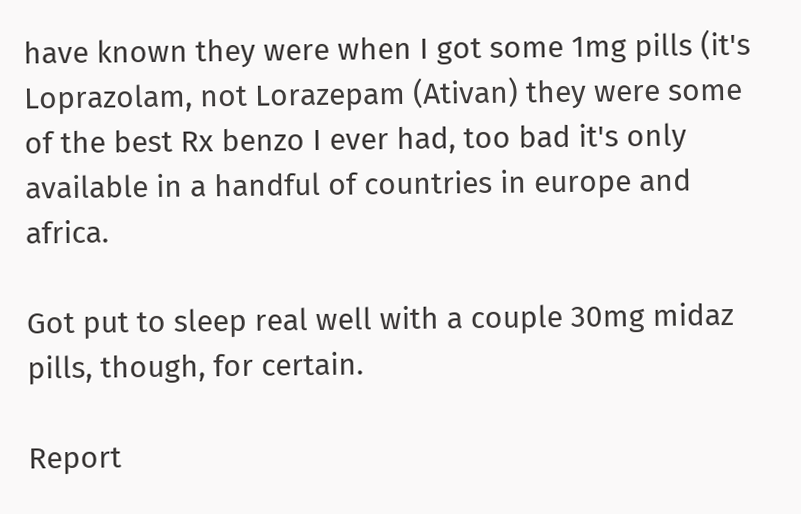have known they were when I got some 1mg pills (it's Loprazolam, not Lorazepam (Ativan) they were some of the best Rx benzo I ever had, too bad it's only available in a handful of countries in europe and africa.

Got put to sleep real well with a couple 30mg midaz pills, though, for certain.

Report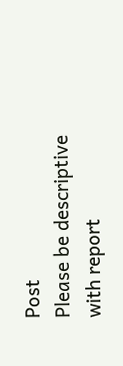Post
Please be descriptive with report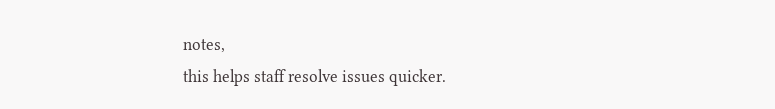notes,
this helps staff resolve issues quicker.